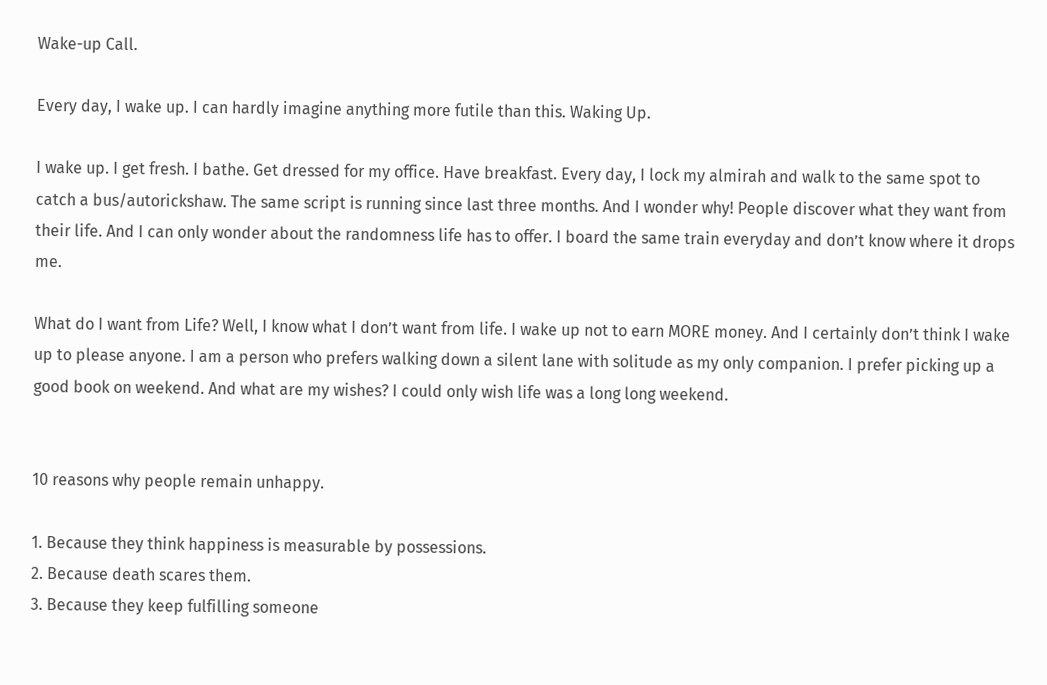Wake-up Call.

Every day, I wake up. I can hardly imagine anything more futile than this. Waking Up.

I wake up. I get fresh. I bathe. Get dressed for my office. Have breakfast. Every day, I lock my almirah and walk to the same spot to catch a bus/autorickshaw. The same script is running since last three months. And I wonder why! People discover what they want from their life. And I can only wonder about the randomness life has to offer. I board the same train everyday and don’t know where it drops me.

What do I want from Life? Well, I know what I don’t want from life. I wake up not to earn MORE money. And I certainly don’t think I wake up to please anyone. I am a person who prefers walking down a silent lane with solitude as my only companion. I prefer picking up a good book on weekend. And what are my wishes? I could only wish life was a long long weekend.


10 reasons why people remain unhappy.

1. Because they think happiness is measurable by possessions.
2. Because death scares them.
3. Because they keep fulfilling someone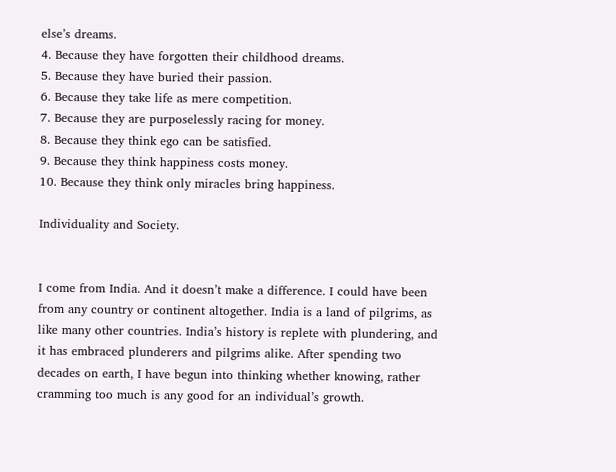else’s dreams.
4. Because they have forgotten their childhood dreams.
5. Because they have buried their passion.
6. Because they take life as mere competition.
7. Because they are purposelessly racing for money.
8. Because they think ego can be satisfied.
9. Because they think happiness costs money.
10. Because they think only miracles bring happiness.

Individuality and Society.


I come from India. And it doesn’t make a difference. I could have been from any country or continent altogether. India is a land of pilgrims, as like many other countries. India’s history is replete with plundering, and it has embraced plunderers and pilgrims alike. After spending two decades on earth, I have begun into thinking whether knowing, rather cramming too much is any good for an individual’s growth.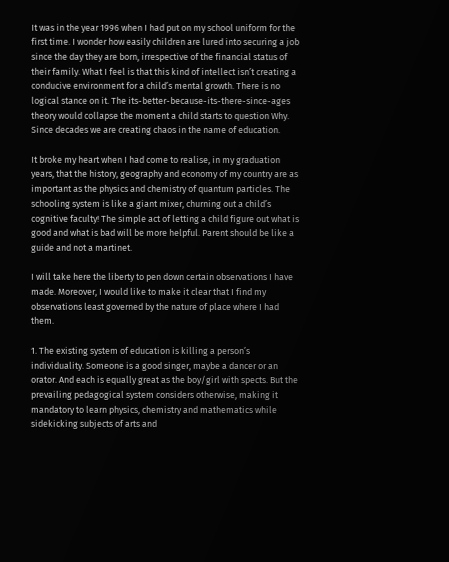It was in the year 1996 when I had put on my school uniform for the first time. I wonder how easily children are lured into securing a job since the day they are born, irrespective of the financial status of their family. What I feel is that this kind of intellect isn’t creating a conducive environment for a child’s mental growth. There is no logical stance on it. The its-better-because-its-there-since-ages theory would collapse the moment a child starts to question Why. Since decades we are creating chaos in the name of education.

It broke my heart when I had come to realise, in my graduation years, that the history, geography and economy of my country are as important as the physics and chemistry of quantum particles. The schooling system is like a giant mixer, churning out a child’s cognitive faculty! The simple act of letting a child figure out what is good and what is bad will be more helpful. Parent should be like a guide and not a martinet.

I will take here the liberty to pen down certain observations I have made. Moreover, I would like to make it clear that I find my observations least governed by the nature of place where I had them.

1. The existing system of education is killing a person’s individuality. Someone is a good singer, maybe a dancer or an orator. And each is equally great as the boy/girl with spects. But the prevailing pedagogical system considers otherwise, making it mandatory to learn physics, chemistry and mathematics while sidekicking subjects of arts and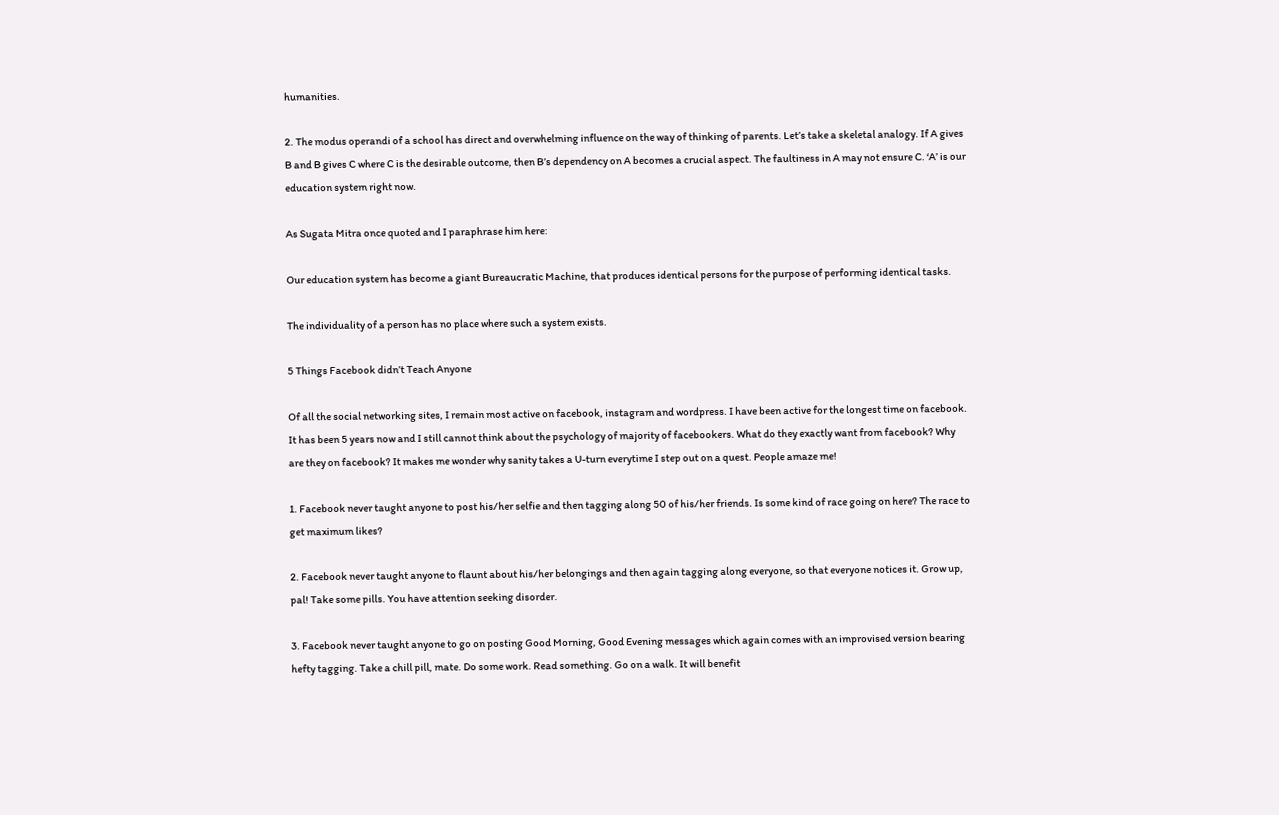humanities.

2. The modus operandi of a school has direct and overwhelming influence on the way of thinking of parents. Let’s take a skeletal analogy. If A gives B and B gives C where C is the desirable outcome, then B’s dependency on A becomes a crucial aspect. The faultiness in A may not ensure C. ‘A’ is our education system right now.

As Sugata Mitra once quoted and I paraphrase him here:

Our education system has become a giant Bureaucratic Machine, that produces identical persons for the purpose of performing identical tasks.

The individuality of a person has no place where such a system exists.

5 Things Facebook didn’t Teach Anyone

Of all the social networking sites, I remain most active on facebook, instagram and wordpress. I have been active for the longest time on facebook. It has been 5 years now and I still cannot think about the psychology of majority of facebookers. What do they exactly want from facebook? Why are they on facebook? It makes me wonder why sanity takes a U-turn everytime I step out on a quest. People amaze me!

1. Facebook never taught anyone to post his/her selfie and then tagging along 50 of his/her friends. Is some kind of race going on here? The race to get maximum likes?

2. Facebook never taught anyone to flaunt about his/her belongings and then again tagging along everyone, so that everyone notices it. Grow up, pal! Take some pills. You have attention seeking disorder.

3. Facebook never taught anyone to go on posting Good Morning, Good Evening messages which again comes with an improvised version bearing hefty tagging. Take a chill pill, mate. Do some work. Read something. Go on a walk. It will benefit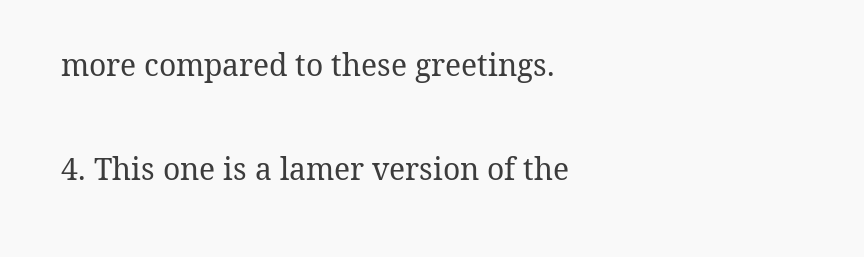more compared to these greetings.

4. This one is a lamer version of the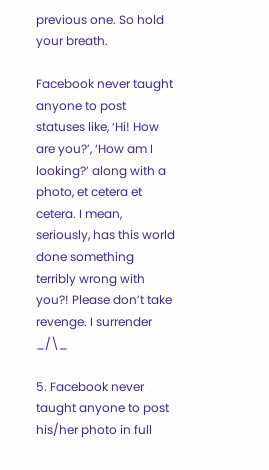previous one. So hold your breath.

Facebook never taught anyone to post statuses like, ‘Hi! How are you?’, ‘How am I looking?’ along with a photo, et cetera et cetera. I mean, seriously, has this world done something terribly wrong with you?! Please don’t take revenge. I surrender _/\_

5. Facebook never taught anyone to post his/her photo in full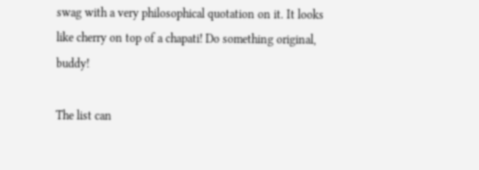swag with a very philosophical quotation on it. It looks like cherry on top of a chapati! Do something original, buddy!

The list can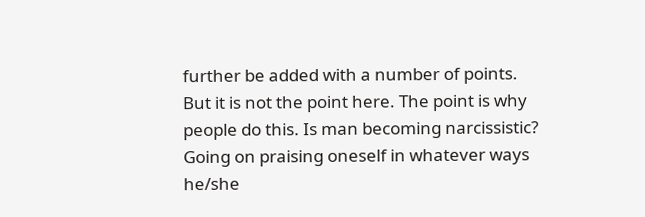further be added with a number of points. But it is not the point here. The point is why people do this. Is man becoming narcissistic? Going on praising oneself in whatever ways he/she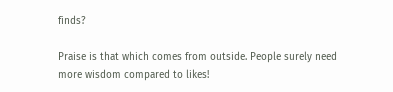finds?

Praise is that which comes from outside. People surely need more wisdom compared to likes!